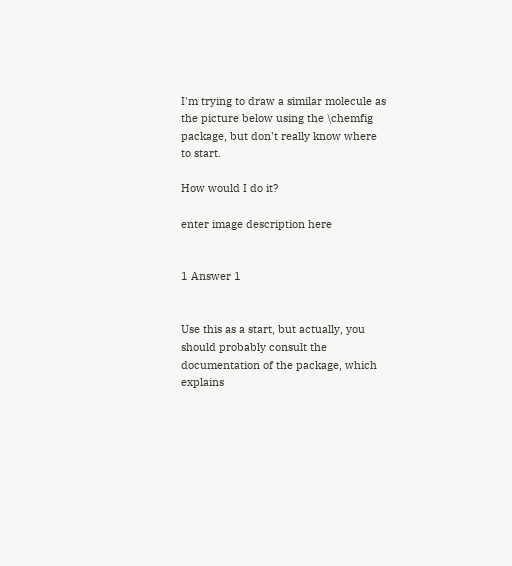I'm trying to draw a similar molecule as the picture below using the \chemfig package, but don't really know where to start.

How would I do it?

enter image description here


1 Answer 1


Use this as a start, but actually, you should probably consult the documentation of the package, which explains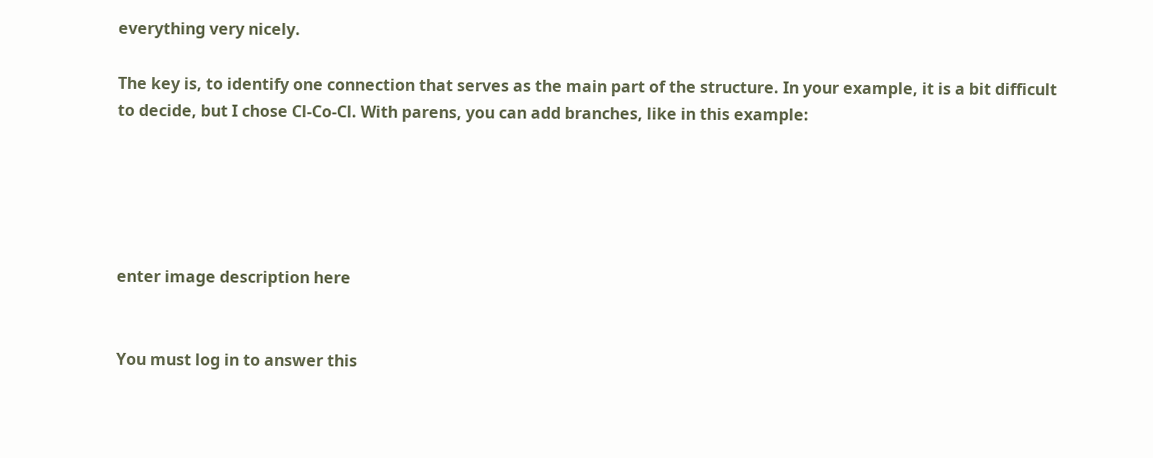everything very nicely.

The key is, to identify one connection that serves as the main part of the structure. In your example, it is a bit difficult to decide, but I chose Cl-Co-Cl. With parens, you can add branches, like in this example:





enter image description here


You must log in to answer this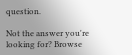question.

Not the answer you're looking for? Browse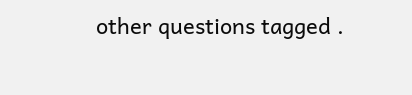other questions tagged .